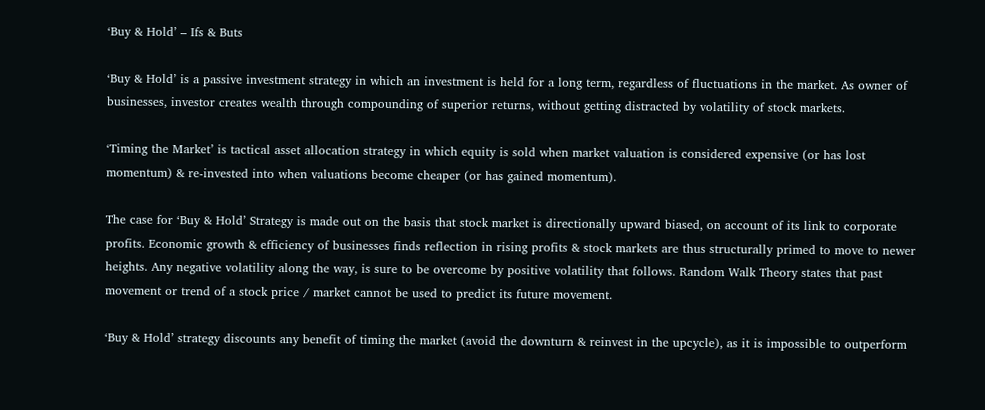‘Buy & Hold’ – Ifs & Buts

‘Buy & Hold’ is a passive investment strategy in which an investment is held for a long term, regardless of fluctuations in the market. As owner of businesses, investor creates wealth through compounding of superior returns, without getting distracted by volatility of stock markets.

‘Timing the Market’ is tactical asset allocation strategy in which equity is sold when market valuation is considered expensive (or has lost momentum) & re-invested into when valuations become cheaper (or has gained momentum).

The case for ‘Buy & Hold’ Strategy is made out on the basis that stock market is directionally upward biased, on account of its link to corporate profits. Economic growth & efficiency of businesses finds reflection in rising profits & stock markets are thus structurally primed to move to newer heights. Any negative volatility along the way, is sure to be overcome by positive volatility that follows. Random Walk Theory states that past movement or trend of a stock price / market cannot be used to predict its future movement.

‘Buy & Hold’ strategy discounts any benefit of timing the market (avoid the downturn & reinvest in the upcycle), as it is impossible to outperform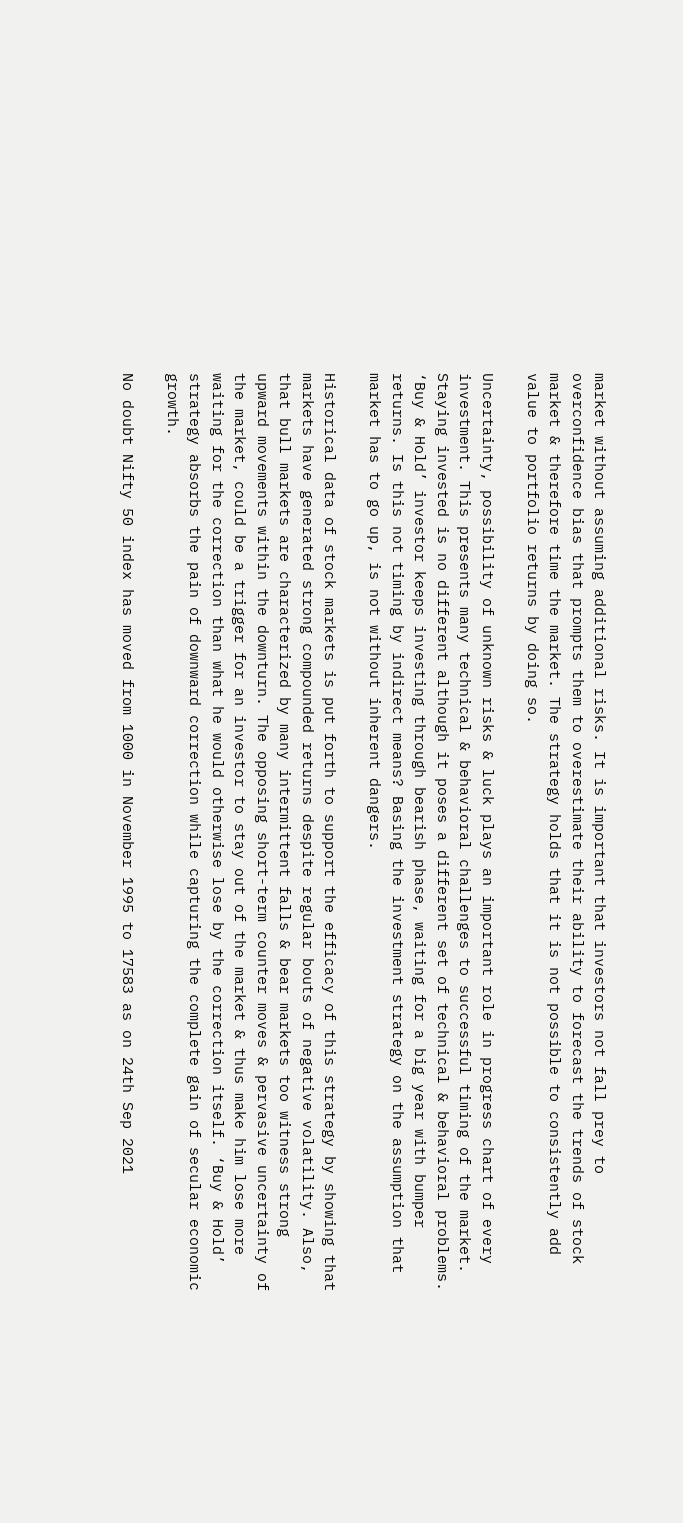market without assuming additional risks. It is important that investors not fall prey to overconfidence bias that prompts them to overestimate their ability to forecast the trends of stock market & therefore time the market. The strategy holds that it is not possible to consistently add value to portfolio returns by doing so.

Uncertainty, possibility of unknown risks & luck plays an important role in progress chart of every investment. This presents many technical & behavioral challenges to successful timing of the market. Staying invested is no different although it poses a different set of technical & behavioral problems. ‘Buy & Hold’ investor keeps investing through bearish phase, waiting for a big year with bumper returns. Is this not timing by indirect means? Basing the investment strategy on the assumption that market has to go up, is not without inherent dangers.

Historical data of stock markets is put forth to support the efficacy of this strategy by showing that markets have generated strong compounded returns despite regular bouts of negative volatility. Also, that bull markets are characterized by many intermittent falls & bear markets too witness strong upward movements within the downturn. The opposing short-term counter moves & pervasive uncertainty of the market, could be a trigger for an investor to stay out of the market & thus make him lose more waiting for the correction than what he would otherwise lose by the correction itself. ‘Buy & Hold’ strategy absorbs the pain of downward correction while capturing the complete gain of secular economic growth.

No doubt Nifty 50 index has moved from 1000 in November 1995 to 17583 as on 24th Sep 2021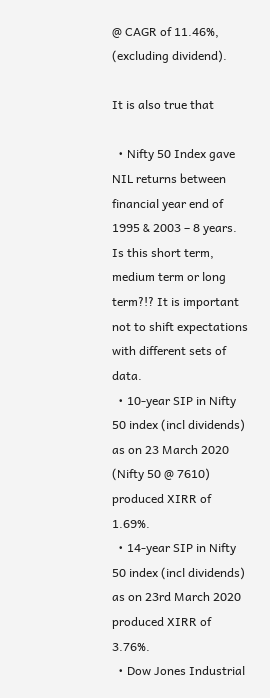@ CAGR of 11.46%, (excluding dividend).

It is also true that

  • Nifty 50 Index gave NIL returns between financial year end of 1995 & 2003 – 8 years. Is this short term, medium term or long term?!? It is important not to shift expectations with different sets of data.
  • 10-year SIP in Nifty 50 index (incl dividends) as on 23 March 2020 (Nifty 50 @ 7610) produced XIRR of 1.69%.
  • 14-year SIP in Nifty 50 index (incl dividends) as on 23rd March 2020 produced XIRR of 3.76%.
  • Dow Jones Industrial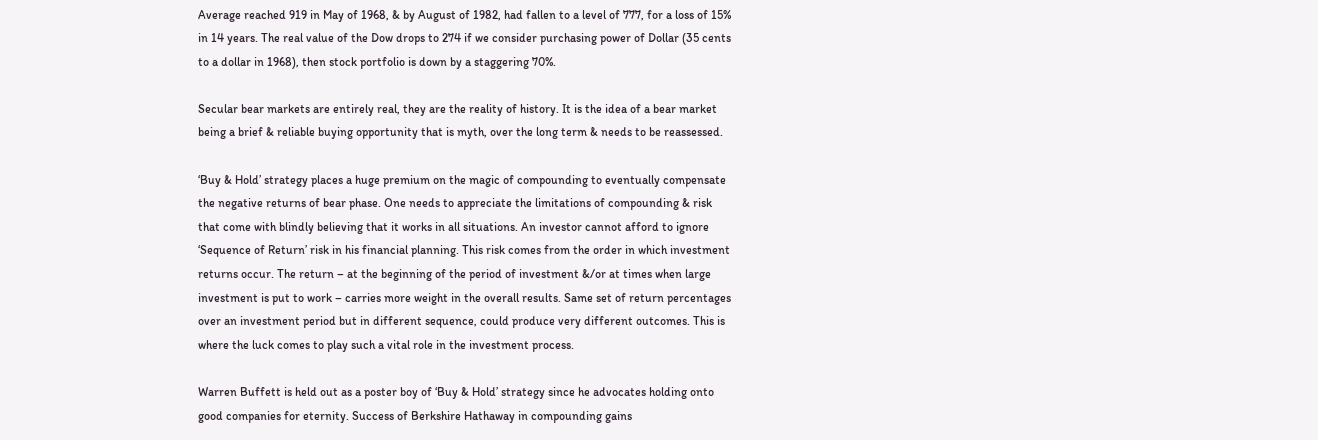Average reached 919 in May of 1968, & by August of 1982, had fallen to a level of 777, for a loss of 15% in 14 years. The real value of the Dow drops to 274 if we consider purchasing power of Dollar (35 cents to a dollar in 1968), then stock portfolio is down by a staggering 70%.

Secular bear markets are entirely real, they are the reality of history. It is the idea of a bear market being a brief & reliable buying opportunity that is myth, over the long term & needs to be reassessed.

‘Buy & Hold’ strategy places a huge premium on the magic of compounding to eventually compensate the negative returns of bear phase. One needs to appreciate the limitations of compounding & risk that come with blindly believing that it works in all situations. An investor cannot afford to ignore ‘Sequence of Return’ risk in his financial planning. This risk comes from the order in which investment returns occur. The return – at the beginning of the period of investment &/or at times when large investment is put to work – carries more weight in the overall results. Same set of return percentages over an investment period but in different sequence, could produce very different outcomes. This is where the luck comes to play such a vital role in the investment process.

Warren Buffett is held out as a poster boy of ‘Buy & Hold’ strategy since he advocates holding onto good companies for eternity. Success of Berkshire Hathaway in compounding gains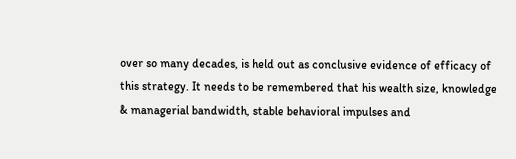over so many decades, is held out as conclusive evidence of efficacy of this strategy. It needs to be remembered that his wealth size, knowledge & managerial bandwidth, stable behavioral impulses and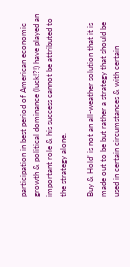participation in best period of American economic growth & political dominance (luck!?!) have played an important role & his success cannot be attributed to the strategy alone.

Buy & Hold’ is not an all-weather solution that it is made out to be but rather a strategy that should be used in certain circumstances & with certain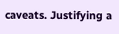caveats. Justifying a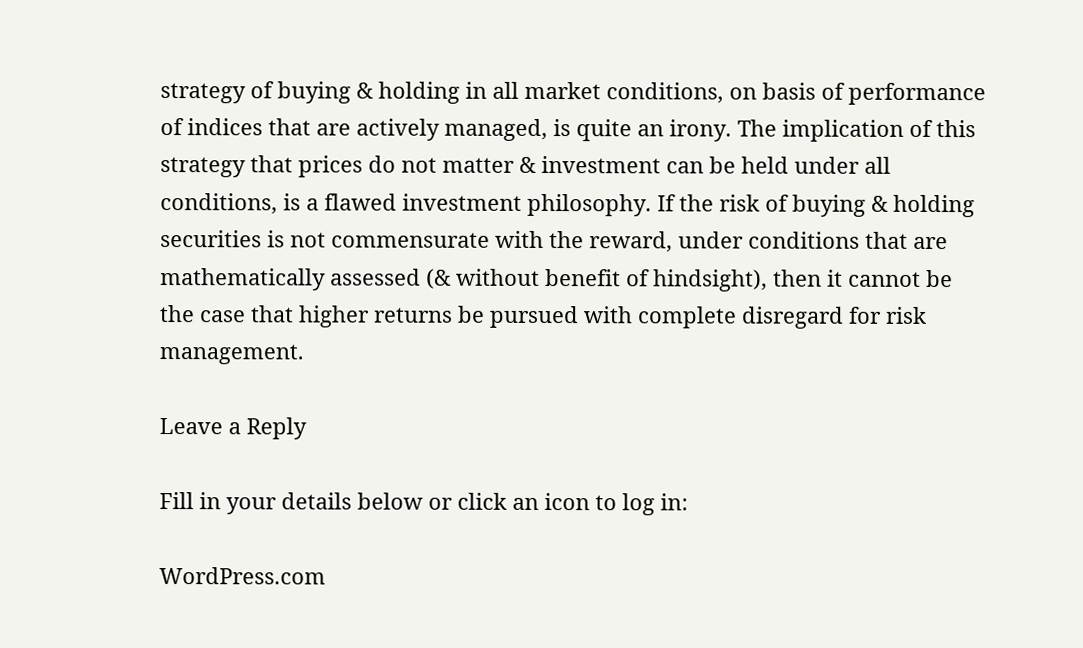strategy of buying & holding in all market conditions, on basis of performance of indices that are actively managed, is quite an irony. The implication of this strategy that prices do not matter & investment can be held under all conditions, is a flawed investment philosophy. If the risk of buying & holding securities is not commensurate with the reward, under conditions that are mathematically assessed (& without benefit of hindsight), then it cannot be the case that higher returns be pursued with complete disregard for risk management.

Leave a Reply

Fill in your details below or click an icon to log in:

WordPress.com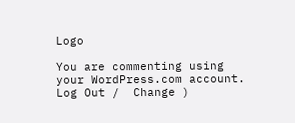Logo

You are commenting using your WordPress.com account. Log Out /  Change )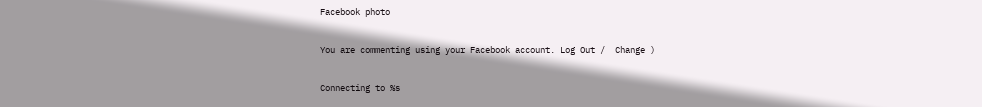Facebook photo

You are commenting using your Facebook account. Log Out /  Change )

Connecting to %s